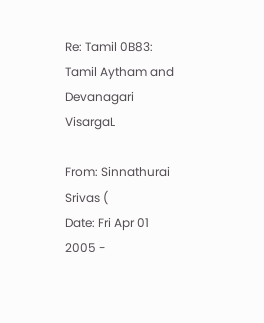Re: Tamil 0B83: Tamil Aytham and Devanagari VisargaL

From: Sinnathurai Srivas (
Date: Fri Apr 01 2005 -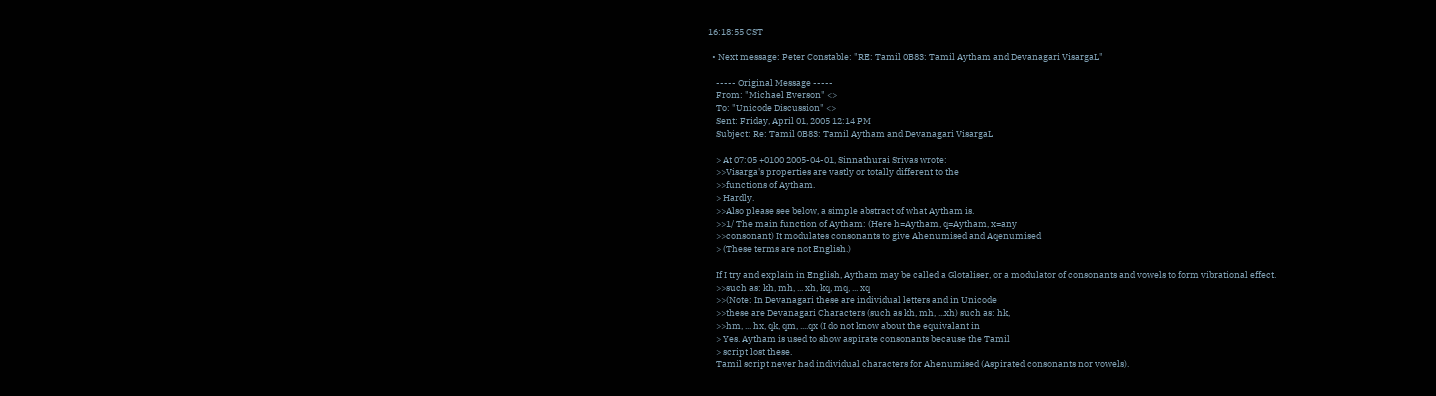16:18:55 CST

  • Next message: Peter Constable: "RE: Tamil 0B83: Tamil Aytham and Devanagari VisargaL"

    ----- Original Message -----
    From: "Michael Everson" <>
    To: "Unicode Discussion" <>
    Sent: Friday, April 01, 2005 12:14 PM
    Subject: Re: Tamil 0B83: Tamil Aytham and Devanagari VisargaL

    > At 07:05 +0100 2005-04-01, Sinnathurai Srivas wrote:
    >>Visarga's properties are vastly or totally different to the
    >>functions of Aytham.
    > Hardly.
    >>Also please see below, a simple abstract of what Aytham is.
    >>1/ The main function of Aytham: (Here h=Aytham, q=Aytham, x=any
    >>consonant) It modulates consonants to give Ahenumised and Aqenumised
    > (These terms are not English.)

    If I try and explain in English, Aytham may be called a Glotaliser, or a modulator of consonants and vowels to form vibrational effect.
    >>such as: kh, mh, ... xh, kq, mq, ... xq
    >>(Note: In Devanagari these are individual letters and in Unicode
    >>these are Devanagari Characters (such as kh, mh, ...xh) such as: hk,
    >>hm, ... hx, qk, qm, ....qx (I do not know about the equivalant in
    > Yes. Aytham is used to show aspirate consonants because the Tamil
    > script lost these.
    Tamil script never had individual characters for Ahenumised (Aspirated consonants nor vowels).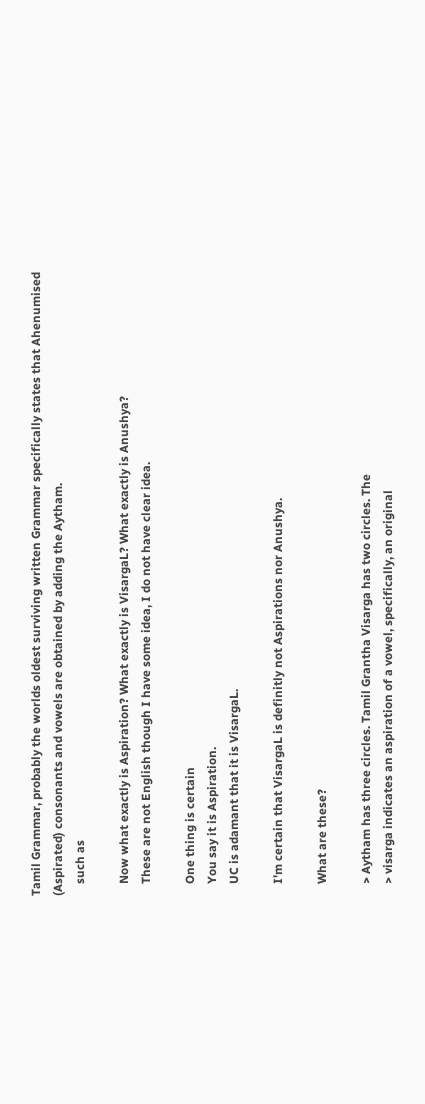Tamil Grammar, probably the worlds oldest surviving written Grammar specifically states that Ahenumised (Aspirated) consonants and vowels are obtained by adding the Aytham.
    such as

    Now what exactly is Aspiration? What exactly is VisargaL? What exactly is Anushya?
    These are not English though I have some idea, I do not have clear idea.

    One thing is certain
    You say it is Aspiration.
    UC is adamant that it is VisargaL.

    I'm certain that VisargaL is definitly not Aspirations nor Anushya.

    What are these?

    > Aytham has three circles. Tamil Grantha Visarga has two circles. The
    > visarga indicates an aspiration of a vowel, specifically, an original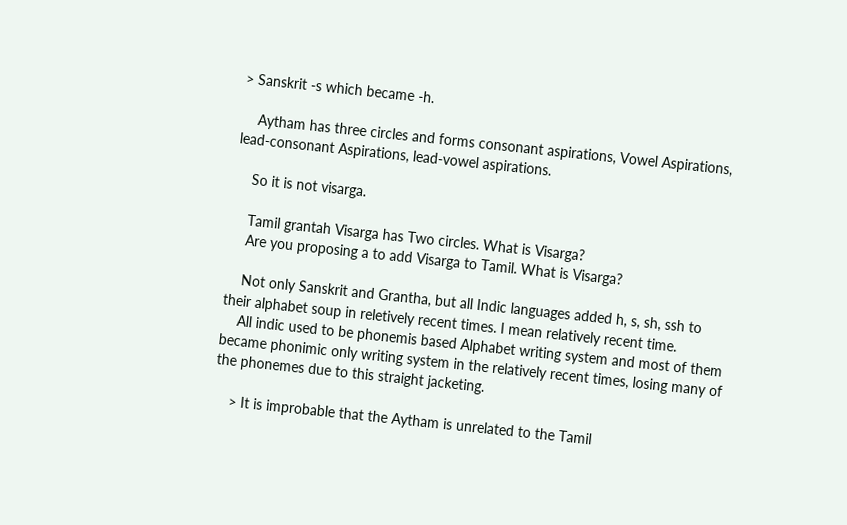> Sanskrit -s which became -h.

    Aytham has three circles and forms consonant aspirations, Vowel Aspirations, lead-consonant Aspirations, lead-vowel aspirations.

    So it is not visarga.

    Tamil grantah Visarga has Two circles. What is Visarga?
    Are you proposing a to add Visarga to Tamil. What is Visarga?

    Not only Sanskrit and Grantha, but all Indic languages added h, s, sh, ssh to their alphabet soup in reletively recent times. I mean relatively recent time.
    All indic used to be phonemis based Alphabet writing system and most of them became phonimic only writing system in the relatively recent times, losing many of the phonemes due to this straight jacketing.

    > It is improbable that the Aytham is unrelated to the Tamil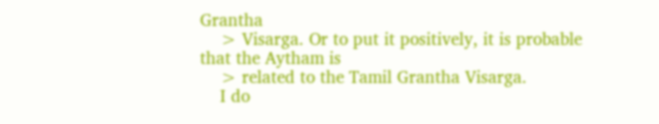Grantha
    > Visarga. Or to put it positively, it is probable that the Aytham is
    > related to the Tamil Grantha Visarga.
    I do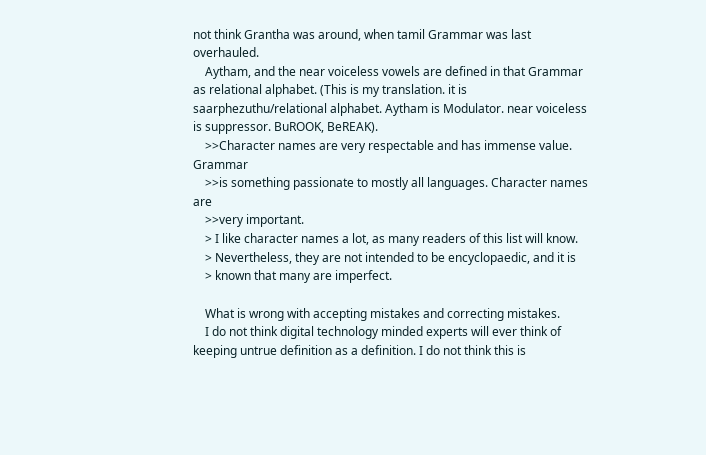not think Grantha was around, when tamil Grammar was last overhauled.
    Aytham, and the near voiceless vowels are defined in that Grammar as relational alphabet. (This is my translation. it is saarphezuthu/relational alphabet. Aytham is Modulator. near voiceless is suppressor. BuROOK, BeREAK).
    >>Character names are very respectable and has immense value. Grammar
    >>is something passionate to mostly all languages. Character names are
    >>very important.
    > I like character names a lot, as many readers of this list will know.
    > Nevertheless, they are not intended to be encyclopaedic, and it is
    > known that many are imperfect.

    What is wrong with accepting mistakes and correcting mistakes.
    I do not think digital technology minded experts will ever think of keeping untrue definition as a definition. I do not think this is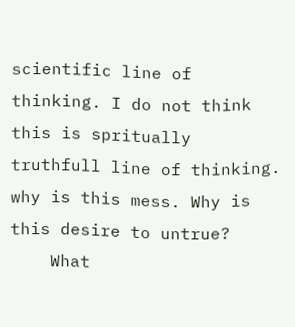scientific line of thinking. I do not think this is spritually truthfull line of thinking. why is this mess. Why is this desire to untrue?
    What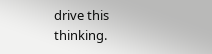drive this thinking.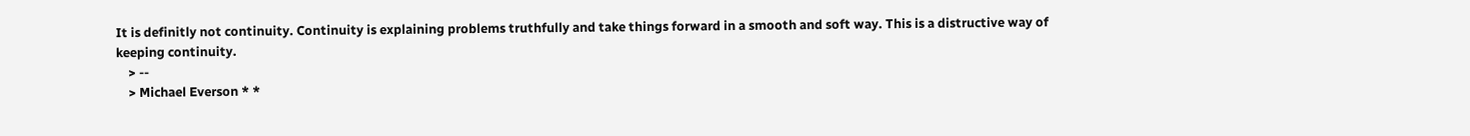It is definitly not continuity. Continuity is explaining problems truthfully and take things forward in a smooth and soft way. This is a distructive way of keeping continuity.
    > --
    > Michael Everson * *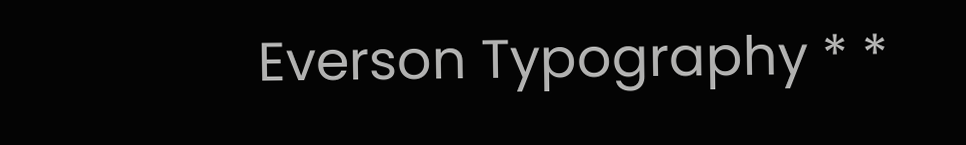Everson Typography * *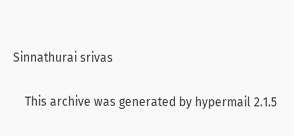Sinnathurai srivas

    This archive was generated by hypermail 2.1.5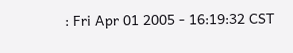: Fri Apr 01 2005 - 16:19:32 CST